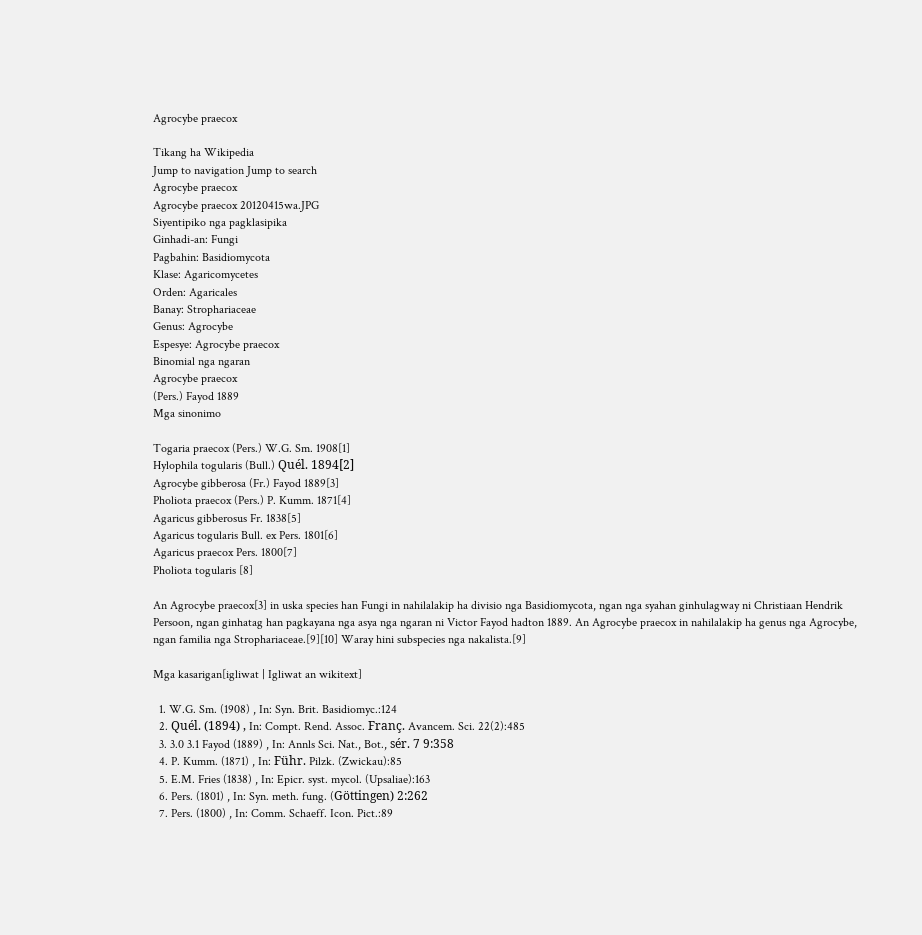Agrocybe praecox

Tikang ha Wikipedia
Jump to navigation Jump to search
Agrocybe praecox
Agrocybe praecox 20120415wa.JPG
Siyentipiko nga pagklasipika
Ginhadi-an: Fungi
Pagbahin: Basidiomycota
Klase: Agaricomycetes
Orden: Agaricales
Banay: Strophariaceae
Genus: Agrocybe
Espesye: Agrocybe praecox
Binomial nga ngaran
Agrocybe praecox
(Pers.) Fayod 1889
Mga sinonimo

Togaria praecox (Pers.) W.G. Sm. 1908[1]
Hylophila togularis (Bull.) Quél. 1894[2]
Agrocybe gibberosa (Fr.) Fayod 1889[3]
Pholiota praecox (Pers.) P. Kumm. 1871[4]
Agaricus gibberosus Fr. 1838[5]
Agaricus togularis Bull. ex Pers. 1801[6]
Agaricus praecox Pers. 1800[7]
Pholiota togularis [8]

An Agrocybe praecox[3] in uska species han Fungi in nahilalakip ha divisio nga Basidiomycota, ngan nga syahan ginhulagway ni Christiaan Hendrik Persoon, ngan ginhatag han pagkayana nga asya nga ngaran ni Victor Fayod hadton 1889. An Agrocybe praecox in nahilalakip ha genus nga Agrocybe, ngan familia nga Strophariaceae.[9][10] Waray hini subspecies nga nakalista.[9]

Mga kasarigan[igliwat | Igliwat an wikitext]

  1. W.G. Sm. (1908) , In: Syn. Brit. Basidiomyc.:124
  2. Quél. (1894) , In: Compt. Rend. Assoc. Franç. Avancem. Sci. 22(2):485
  3. 3.0 3.1 Fayod (1889) , In: Annls Sci. Nat., Bot., sér. 7 9:358
  4. P. Kumm. (1871) , In: Führ. Pilzk. (Zwickau):85
  5. E.M. Fries (1838) , In: Epicr. syst. mycol. (Upsaliae):163
  6. Pers. (1801) , In: Syn. meth. fung. (Göttingen) 2:262
  7. Pers. (1800) , In: Comm. Schaeff. Icon. Pict.:89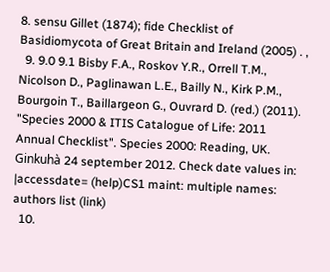8. sensu Gillet (1874); fide Checklist of Basidiomycota of Great Britain and Ireland (2005) . ,
  9. 9.0 9.1 Bisby F.A., Roskov Y.R., Orrell T.M., Nicolson D., Paglinawan L.E., Bailly N., Kirk P.M., Bourgoin T., Baillargeon G., Ouvrard D. (red.) (2011). "Species 2000 & ITIS Catalogue of Life: 2011 Annual Checklist". Species 2000: Reading, UK. Ginkuhà 24 september 2012. Check date values in: |accessdate= (help)CS1 maint: multiple names: authors list (link)
  10.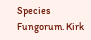Species Fungorum. Kirk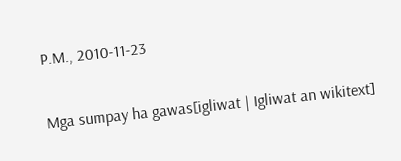P.M., 2010-11-23

Mga sumpay ha gawas[igliwat | Igliwat an wikitext]